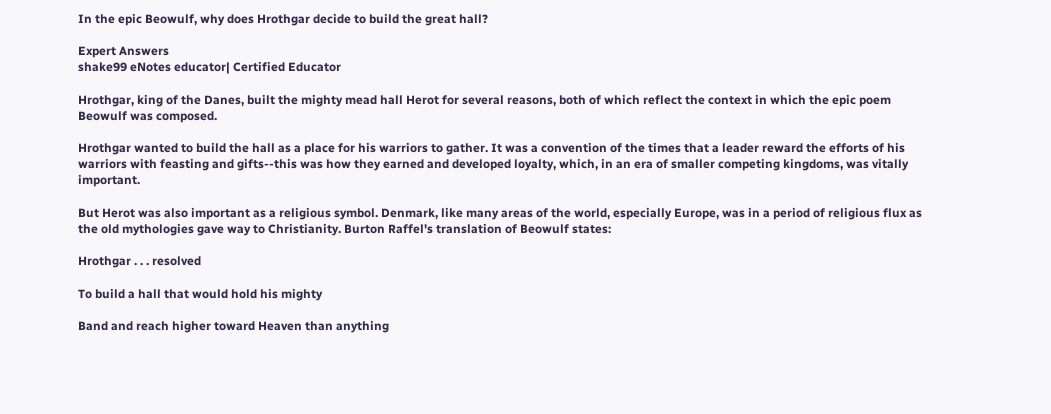In the epic Beowulf, why does Hrothgar decide to build the great hall?

Expert Answers
shake99 eNotes educator| Certified Educator

Hrothgar, king of the Danes, built the mighty mead hall Herot for several reasons, both of which reflect the context in which the epic poem Beowulf was composed.

Hrothgar wanted to build the hall as a place for his warriors to gather. It was a convention of the times that a leader reward the efforts of his warriors with feasting and gifts--this was how they earned and developed loyalty, which, in an era of smaller competing kingdoms, was vitally important.

But Herot was also important as a religious symbol. Denmark, like many areas of the world, especially Europe, was in a period of religious flux as the old mythologies gave way to Christianity. Burton Raffel's translation of Beowulf states:

Hrothgar . . . resolved

To build a hall that would hold his mighty

Band and reach higher toward Heaven than anything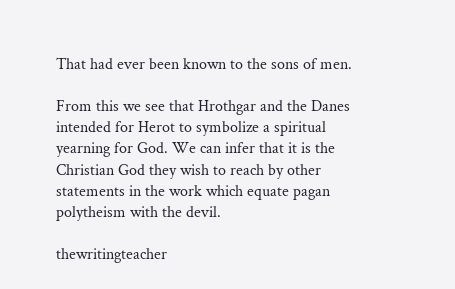That had ever been known to the sons of men.

From this we see that Hrothgar and the Danes intended for Herot to symbolize a spiritual yearning for God. We can infer that it is the Christian God they wish to reach by other statements in the work which equate pagan polytheism with the devil.

thewritingteacher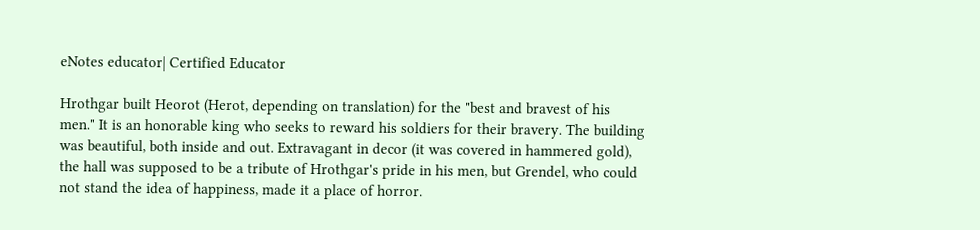eNotes educator| Certified Educator

Hrothgar built Heorot (Herot, depending on translation) for the "best and bravest of his men." It is an honorable king who seeks to reward his soldiers for their bravery. The building was beautiful, both inside and out. Extravagant in decor (it was covered in hammered gold), the hall was supposed to be a tribute of Hrothgar's pride in his men, but Grendel, who could not stand the idea of happiness, made it a place of horror.